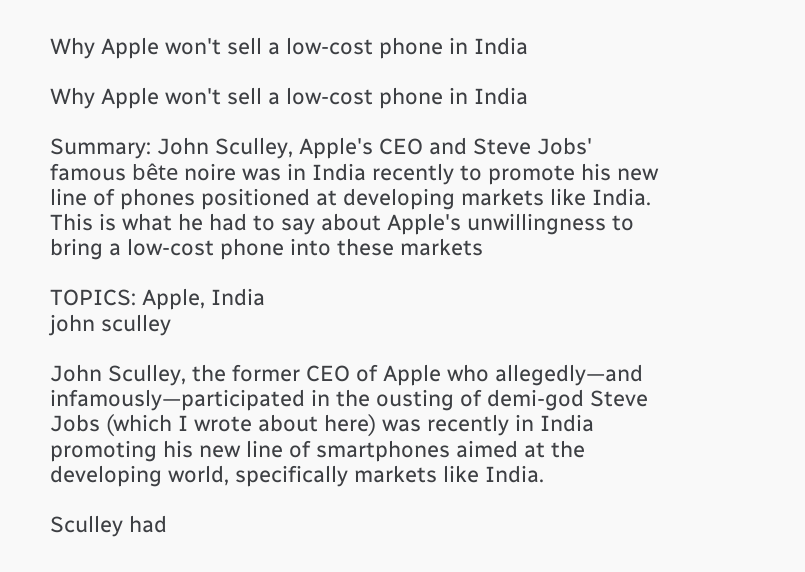Why Apple won't sell a low-cost phone in India

Why Apple won't sell a low-cost phone in India

Summary: John Sculley, Apple's CEO and Steve Jobs' famous bête noire was in India recently to promote his new line of phones positioned at developing markets like India. This is what he had to say about Apple's unwillingness to bring a low-cost phone into these markets

TOPICS: Apple, India
john sculley

John Sculley, the former CEO of Apple who allegedly—and infamously—participated in the ousting of demi-god Steve Jobs (which I wrote about here) was recently in India promoting his new line of smartphones aimed at the developing world, specifically markets like India.

Sculley had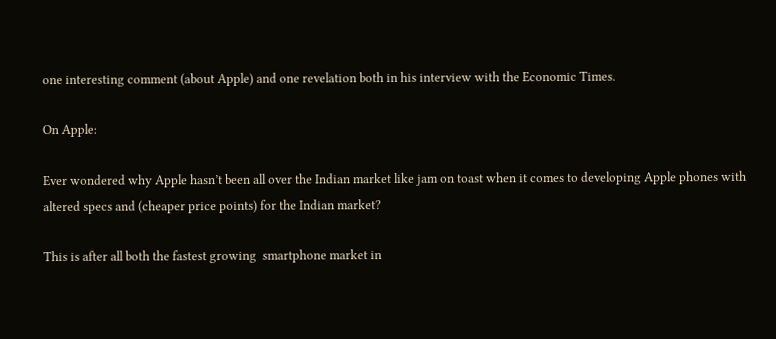one interesting comment (about Apple) and one revelation both in his interview with the Economic Times.

On Apple:

Ever wondered why Apple hasn’t been all over the Indian market like jam on toast when it comes to developing Apple phones with altered specs and (cheaper price points) for the Indian market?

This is after all both the fastest growing  smartphone market in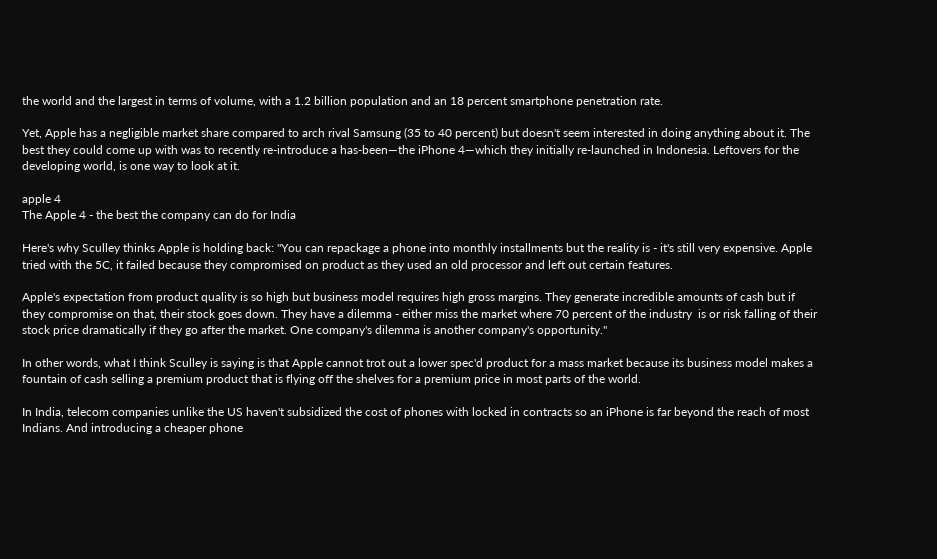the world and the largest in terms of volume, with a 1.2 billion population and an 18 percent smartphone penetration rate.

Yet, Apple has a negligible market share compared to arch rival Samsung (35 to 40 percent) but doesn't seem interested in doing anything about it. The best they could come up with was to recently re-introduce a has-been—the iPhone 4—which they initially re-launched in Indonesia. Leftovers for the developing world, is one way to look at it.

apple 4
The Apple 4 - the best the company can do for India

Here's why Sculley thinks Apple is holding back: "You can repackage a phone into monthly installments but the reality is - it's still very expensive. Apple tried with the 5C, it failed because they compromised on product as they used an old processor and left out certain features.

Apple's expectation from product quality is so high but business model requires high gross margins. They generate incredible amounts of cash but if they compromise on that, their stock goes down. They have a dilemma - either miss the market where 70 percent of the industry  is or risk falling of their stock price dramatically if they go after the market. One company's dilemma is another company's opportunity."

In other words, what I think Sculley is saying is that Apple cannot trot out a lower spec'd product for a mass market because its business model makes a fountain of cash selling a premium product that is flying off the shelves for a premium price in most parts of the world.

In India, telecom companies unlike the US haven't subsidized the cost of phones with locked in contracts so an iPhone is far beyond the reach of most Indians. And introducing a cheaper phone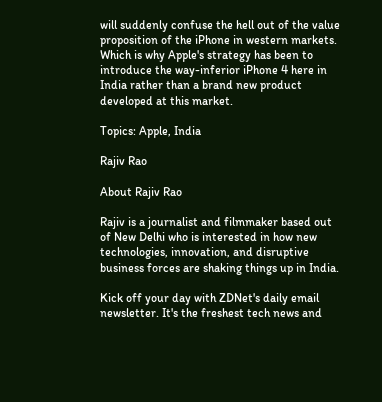will suddenly confuse the hell out of the value proposition of the iPhone in western markets. Which is why Apple's strategy has been to introduce the way-inferior iPhone 4 here in India rather than a brand new product developed at this market.

Topics: Apple, India

Rajiv Rao

About Rajiv Rao

Rajiv is a journalist and filmmaker based out of New Delhi who is interested in how new technologies, innovation, and disruptive business forces are shaking things up in India.

Kick off your day with ZDNet's daily email newsletter. It's the freshest tech news and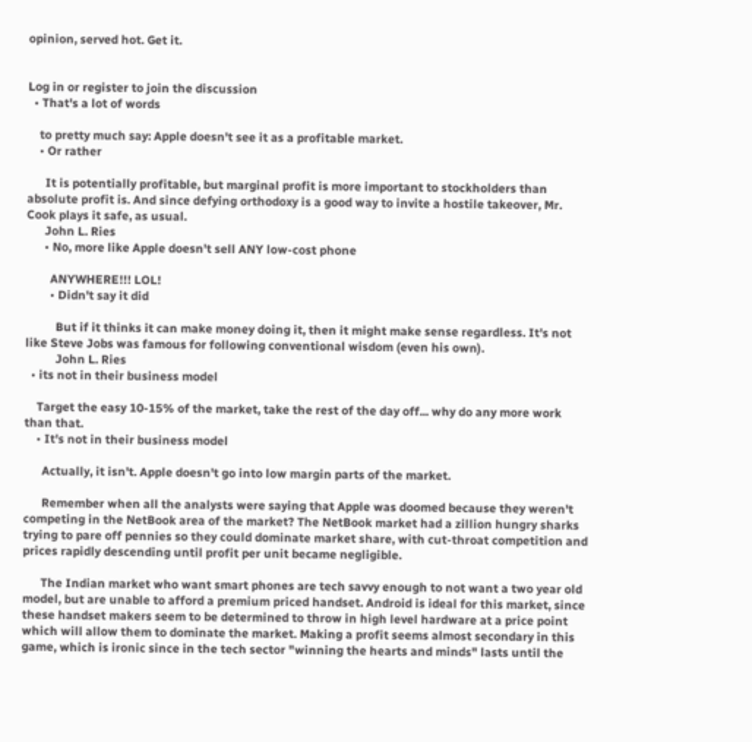opinion, served hot. Get it.


Log in or register to join the discussion
  • That's a lot of words

    to pretty much say: Apple doesn't see it as a profitable market.
    • Or rather

      It is potentially profitable, but marginal profit is more important to stockholders than absolute profit is. And since defying orthodoxy is a good way to invite a hostile takeover, Mr. Cook plays it safe, as usual.
      John L. Ries
      • No, more like Apple doesn't sell ANY low-cost phone

        ANYWHERE!!! LOL!
        • Didn't say it did

          But if it thinks it can make money doing it, then it might make sense regardless. It's not like Steve Jobs was famous for following conventional wisdom (even his own).
          John L. Ries
  • its not in their business model

    Target the easy 10-15% of the market, take the rest of the day off... why do any more work than that.
    • It's not in their business model

      Actually, it isn't. Apple doesn't go into low margin parts of the market.

      Remember when all the analysts were saying that Apple was doomed because they weren't competing in the NetBook area of the market? The NetBook market had a zillion hungry sharks trying to pare off pennies so they could dominate market share, with cut-throat competition and prices rapidly descending until profit per unit became negligible.

      The Indian market who want smart phones are tech savvy enough to not want a two year old model, but are unable to afford a premium priced handset. Android is ideal for this market, since these handset makers seem to be determined to throw in high level hardware at a price point which will allow them to dominate the market. Making a profit seems almost secondary in this game, which is ironic since in the tech sector "winning the hearts and minds" lasts until the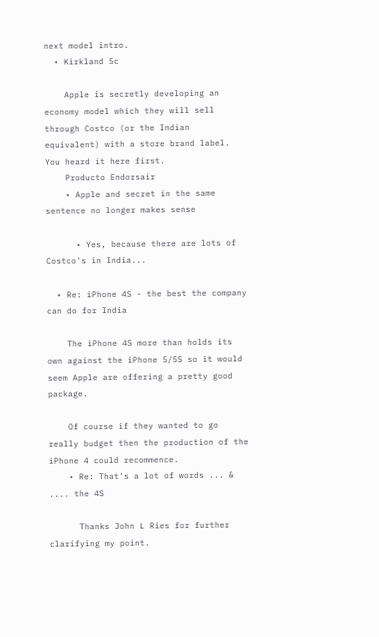next model intro.
  • Kirkland 5c

    Apple is secretly developing an economy model which they will sell through Costco (or the Indian equivalent) with a store brand label. You heard it here first.
    Producto Endorsair
    • Apple and secret in the same sentence no longer makes sense

      • Yes, because there are lots of Costco's in India...

  • Re: iPhone 4S - the best the company can do for India

    The iPhone 4S more than holds its own against the iPhone 5/5S so it would seem Apple are offering a pretty good package.

    Of course if they wanted to go really budget then the production of the iPhone 4 could recommence.
    • Re: That's a lot of words ... & .... the 4S

      Thanks John L Ries for further clarifying my point.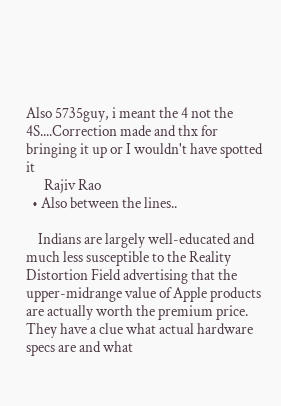Also 5735guy, i meant the 4 not the 4S....Correction made and thx for bringing it up or I wouldn't have spotted it
      Rajiv Rao
  • Also between the lines..

    Indians are largely well-educated and much less susceptible to the Reality Distortion Field advertising that the upper-midrange value of Apple products are actually worth the premium price. They have a clue what actual hardware specs are and what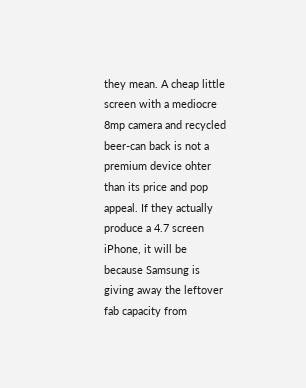they mean. A cheap little screen with a mediocre 8mp camera and recycled beer-can back is not a premium device ohter than its price and pop appeal. If they actually produce a 4.7 screen iPhone, it will be because Samsung is giving away the leftover fab capacity from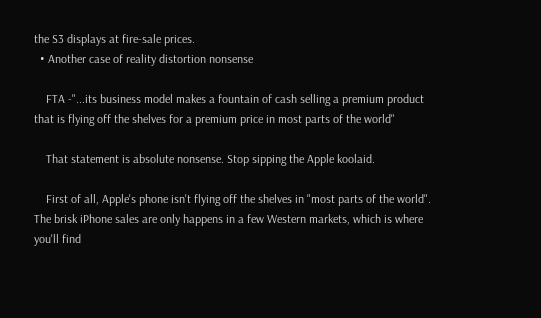the S3 displays at fire-sale prices.
  • Another case of reality distortion nonsense

    FTA -"...its business model makes a fountain of cash selling a premium product that is flying off the shelves for a premium price in most parts of the world"

    That statement is absolute nonsense. Stop sipping the Apple koolaid.

    First of all, Apple's phone isn't flying off the shelves in "most parts of the world". The brisk iPhone sales are only happens in a few Western markets, which is where you'll find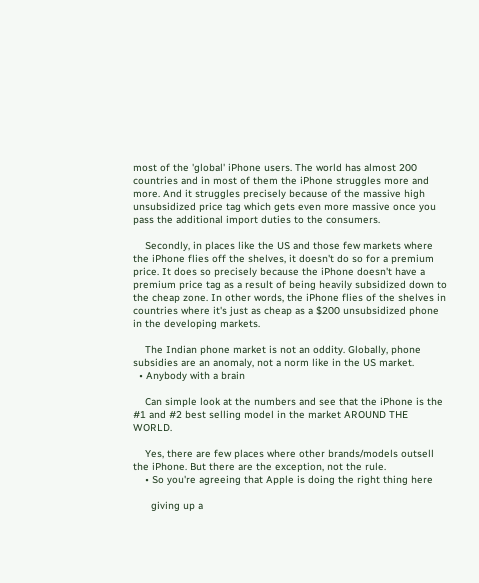most of the 'global' iPhone users. The world has almost 200 countries and in most of them the iPhone struggles more and more. And it struggles precisely because of the massive high unsubsidized price tag which gets even more massive once you pass the additional import duties to the consumers.

    Secondly, in places like the US and those few markets where the iPhone flies off the shelves, it doesn't do so for a premium price. It does so precisely because the iPhone doesn't have a premium price tag as a result of being heavily subsidized down to the cheap zone. In other words, the iPhone flies of the shelves in countries where it's just as cheap as a $200 unsubsidized phone in the developing markets.

    The Indian phone market is not an oddity. Globally, phone subsidies are an anomaly, not a norm like in the US market.
  • Anybody with a brain

    Can simple look at the numbers and see that the iPhone is the #1 and #2 best selling model in the market AROUND THE WORLD.

    Yes, there are few places where other brands/models outsell the iPhone. But there are the exception, not the rule.
    • So you're agreeing that Apple is doing the right thing here

      giving up a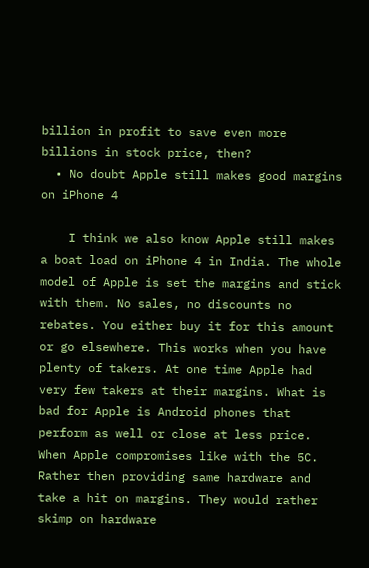billion in profit to save even more billions in stock price, then?
  • No doubt Apple still makes good margins on iPhone 4

    I think we also know Apple still makes a boat load on iPhone 4 in India. The whole model of Apple is set the margins and stick with them. No sales, no discounts no rebates. You either buy it for this amount or go elsewhere. This works when you have plenty of takers. At one time Apple had very few takers at their margins. What is bad for Apple is Android phones that perform as well or close at less price. When Apple compromises like with the 5C. Rather then providing same hardware and take a hit on margins. They would rather skimp on hardware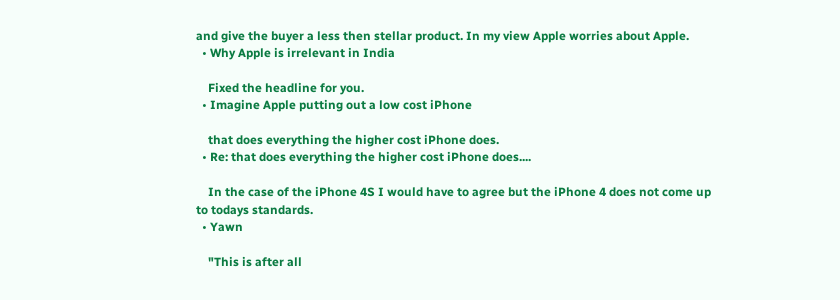and give the buyer a less then stellar product. In my view Apple worries about Apple.
  • Why Apple is irrelevant in India

    Fixed the headline for you.
  • Imagine Apple putting out a low cost iPhone

    that does everything the higher cost iPhone does.
  • Re: that does everything the higher cost iPhone does....

    In the case of the iPhone 4S I would have to agree but the iPhone 4 does not come up to todays standards.
  • Yawn

    "This is after all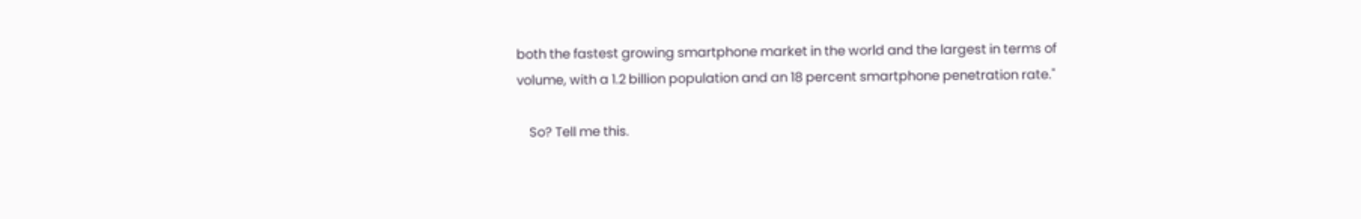both the fastest growing smartphone market in the world and the largest in terms of volume, with a 1.2 billion population and an 18 percent smartphone penetration rate."

    So? Tell me this.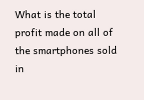What is the total profit made on all of the smartphones sold in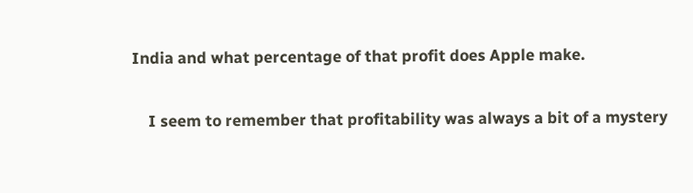India and what percentage of that profit does Apple make.

    I seem to remember that profitability was always a bit of a mystery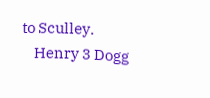to Sculley.
    Henry 3 Dogg